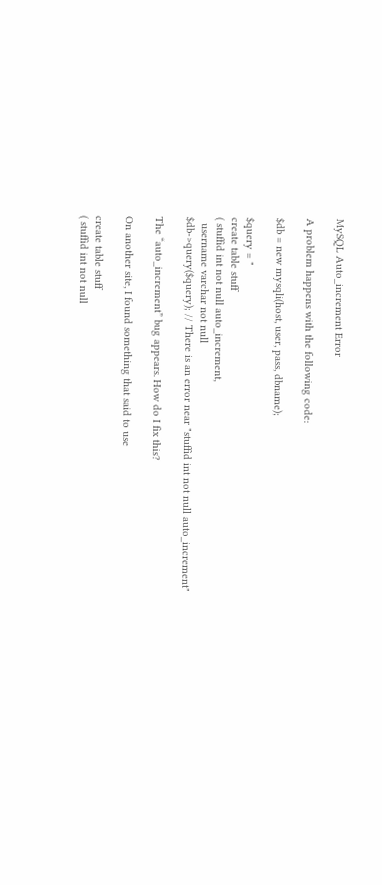MySQL Auto_increment Error

A problem happens with the following code:

$db = new mysqli(host, user, pass, dbname);

$query = "
create table stuff
( stuffid int not null auto_increment,
  username varchar not null
$db->query($query); // There is an error near "stuffid int not null auto_increment"

The “auto_increment” bug appears. How do I fix this?

On another site, I found something that said to use

create table stuff
( stuffid int not null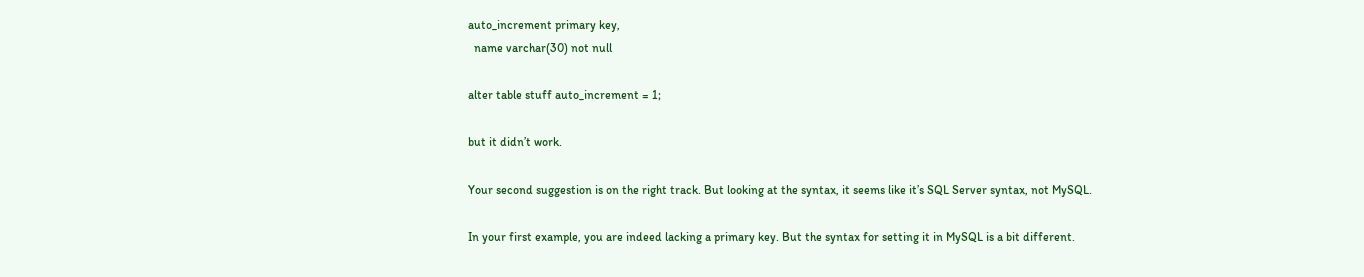auto_increment primary key,
  name varchar(30) not null

alter table stuff auto_increment = 1;

but it didn’t work.

Your second suggestion is on the right track. But looking at the syntax, it seems like it’s SQL Server syntax, not MySQL.

In your first example, you are indeed lacking a primary key. But the syntax for setting it in MySQL is a bit different.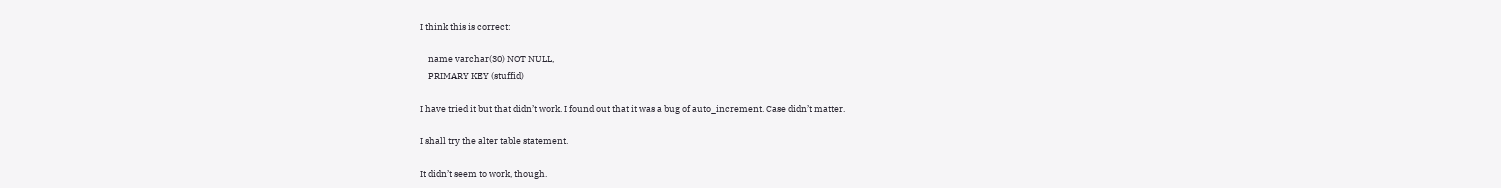I think this is correct:

    name varchar(30) NOT NULL,
    PRIMARY KEY (stuffid)

I have tried it but that didn’t work. I found out that it was a bug of auto_increment. Case didn’t matter.

I shall try the alter table statement.

It didn’t seem to work, though.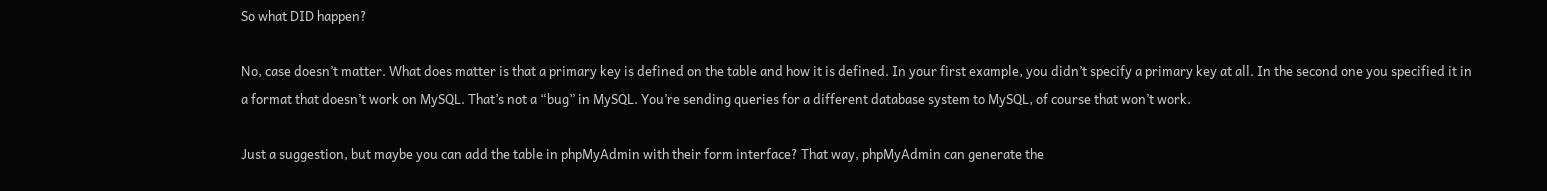So what DID happen?

No, case doesn’t matter. What does matter is that a primary key is defined on the table and how it is defined. In your first example, you didn’t specify a primary key at all. In the second one you specified it in a format that doesn’t work on MySQL. That’s not a “bug” in MySQL. You’re sending queries for a different database system to MySQL, of course that won’t work.

Just a suggestion, but maybe you can add the table in phpMyAdmin with their form interface? That way, phpMyAdmin can generate the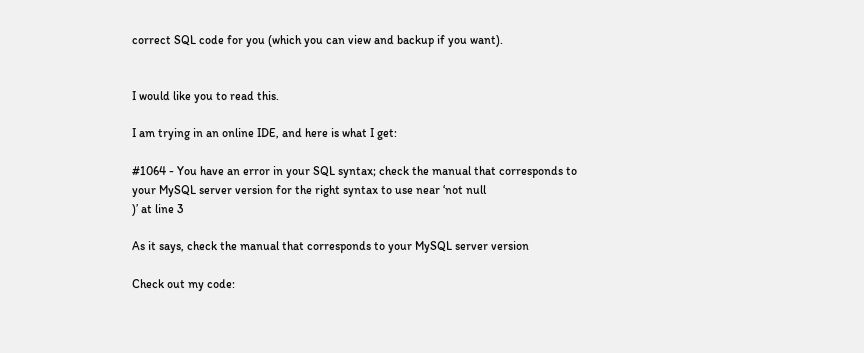correct SQL code for you (which you can view and backup if you want).


I would like you to read this.

I am trying in an online IDE, and here is what I get:

#1064 - You have an error in your SQL syntax; check the manual that corresponds to your MySQL server version for the right syntax to use near ‘not null
)’ at line 3

As it says, check the manual that corresponds to your MySQL server version

Check out my code: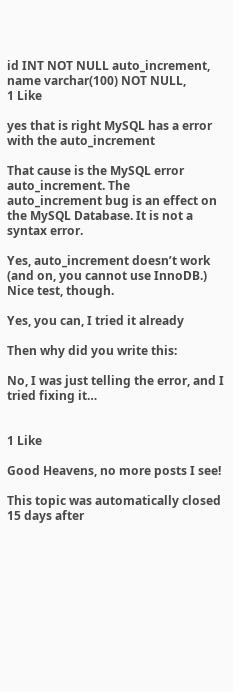id INT NOT NULL auto_increment,
name varchar(100) NOT NULL,
1 Like

yes that is right MySQL has a error with the auto_increment

That cause is the MySQL error auto_increment. The auto_increment bug is an effect on the MySQL Database. It is not a syntax error.

Yes, auto_increment doesn’t work (and on, you cannot use InnoDB.) Nice test, though.

Yes, you can, I tried it already

Then why did you write this:

No, I was just telling the error, and I tried fixing it…


1 Like

Good Heavens, no more posts I see!

This topic was automatically closed 15 days after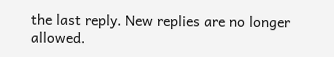the last reply. New replies are no longer allowed.